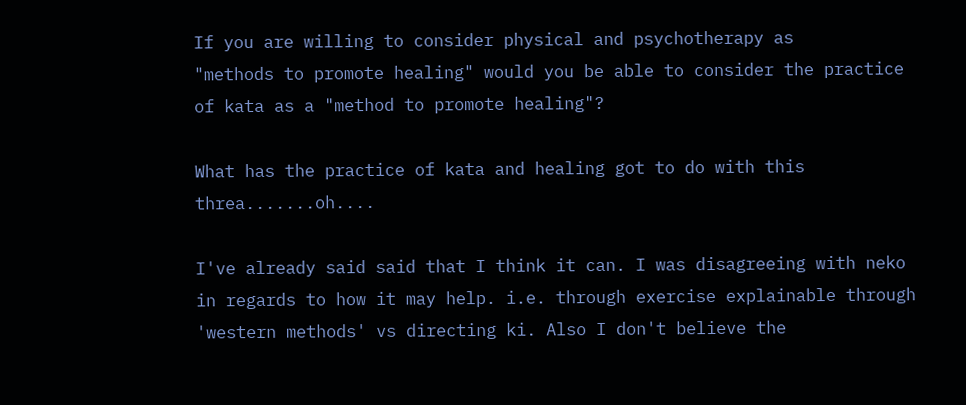If you are willing to consider physical and psychotherapy as
"methods to promote healing" would you be able to consider the practice of kata as a "method to promote healing"?

What has the practice of kata and healing got to do with this threa.......oh....

I've already said said that I think it can. I was disagreeing with neko in regards to how it may help. i.e. through exercise explainable through 'western methods' vs directing ki. Also I don't believe the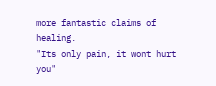more fantastic claims of healing.
"Its only pain, it wont hurt you"